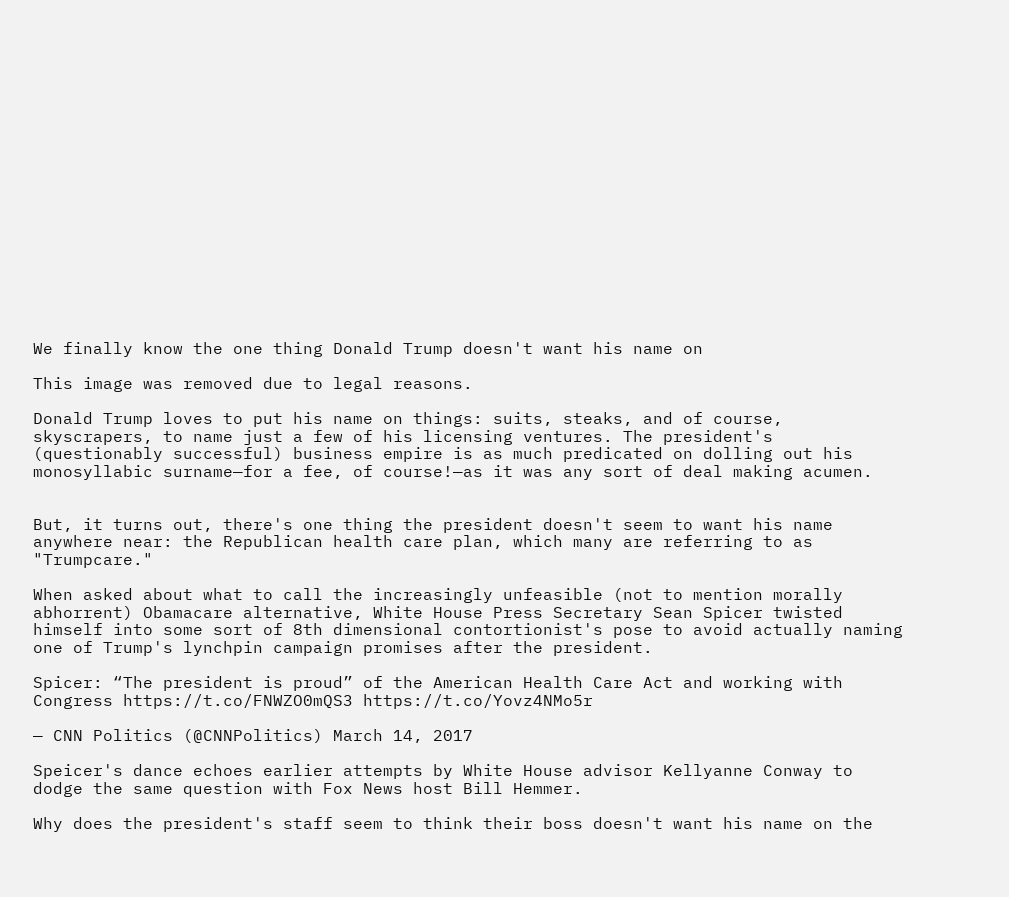We finally know the one thing Donald Trump doesn't want his name on

This image was removed due to legal reasons.

Donald Trump loves to put his name on things: suits, steaks, and of course, skyscrapers, to name just a few of his licensing ventures. The president's (questionably successful) business empire is as much predicated on dolling out his monosyllabic surname—for a fee, of course!—as it was any sort of deal making acumen.


But, it turns out, there's one thing the president doesn't seem to want his name anywhere near: the Republican health care plan, which many are referring to as "Trumpcare."

When asked about what to call the increasingly unfeasible (not to mention morally abhorrent) Obamacare alternative, White House Press Secretary Sean Spicer twisted himself into some sort of 8th dimensional contortionist's pose to avoid actually naming one of Trump's lynchpin campaign promises after the president.

Spicer: “The president is proud” of the American Health Care Act and working with Congress https://t.co/FNWZO0mQS3 https://t.co/Yovz4NMo5r

— CNN Politics (@CNNPolitics) March 14, 2017

Speicer's dance echoes earlier attempts by White House advisor Kellyanne Conway to dodge the same question with Fox News host Bill Hemmer.

Why does the president's staff seem to think their boss doesn't want his name on the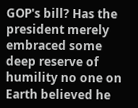GOP's bill? Has the president merely embraced some deep reserve of humility no one on Earth believed he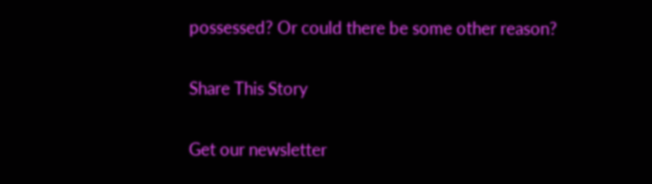possessed? Or could there be some other reason?

Share This Story

Get our newsletter